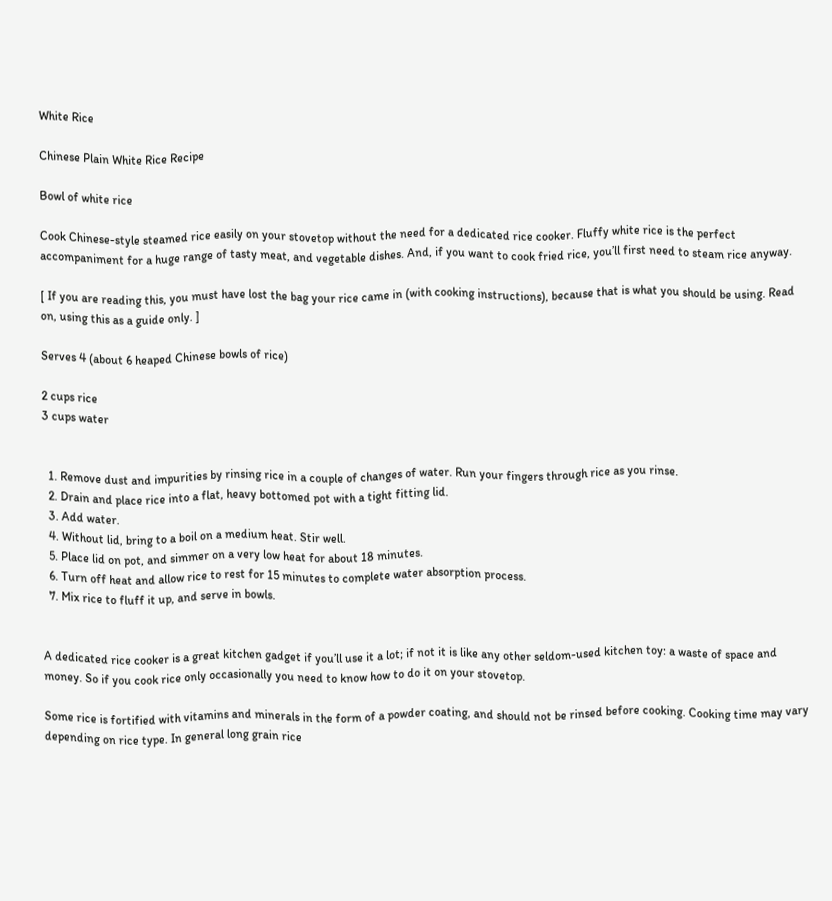White Rice

Chinese Plain White Rice Recipe

Bowl of white rice

Cook Chinese-style steamed rice easily on your stovetop without the need for a dedicated rice cooker. Fluffy white rice is the perfect accompaniment for a huge range of tasty meat, and vegetable dishes. And, if you want to cook fried rice, you’ll first need to steam rice anyway.

[ If you are reading this, you must have lost the bag your rice came in (with cooking instructions), because that is what you should be using. Read on, using this as a guide only. ]

Serves 4 (about 6 heaped Chinese bowls of rice)

2 cups rice
3 cups water


  1. Remove dust and impurities by rinsing rice in a couple of changes of water. Run your fingers through rice as you rinse.
  2. Drain and place rice into a flat, heavy bottomed pot with a tight fitting lid.
  3. Add water.
  4. Without lid, bring to a boil on a medium heat. Stir well.
  5. Place lid on pot, and simmer on a very low heat for about 18 minutes.
  6. Turn off heat and allow rice to rest for 15 minutes to complete water absorption process.
  7. Mix rice to fluff it up, and serve in bowls.


A dedicated rice cooker is a great kitchen gadget if you’ll use it a lot; if not it is like any other seldom-used kitchen toy: a waste of space and money. So if you cook rice only occasionally you need to know how to do it on your stovetop.

Some rice is fortified with vitamins and minerals in the form of a powder coating, and should not be rinsed before cooking. Cooking time may vary depending on rice type. In general long grain rice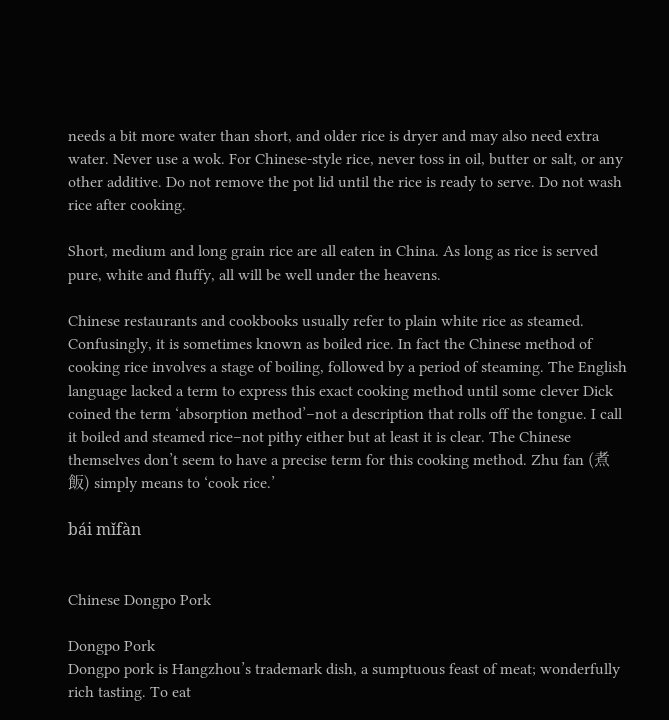needs a bit more water than short, and older rice is dryer and may also need extra water. Never use a wok. For Chinese-style rice, never toss in oil, butter or salt, or any other additive. Do not remove the pot lid until the rice is ready to serve. Do not wash rice after cooking.

Short, medium and long grain rice are all eaten in China. As long as rice is served pure, white and fluffy, all will be well under the heavens.

Chinese restaurants and cookbooks usually refer to plain white rice as steamed. Confusingly, it is sometimes known as boiled rice. In fact the Chinese method of cooking rice involves a stage of boiling, followed by a period of steaming. The English language lacked a term to express this exact cooking method until some clever Dick coined the term ‘absorption method’–not a description that rolls off the tongue. I call it boiled and steamed rice–not pithy either but at least it is clear. The Chinese themselves don’t seem to have a precise term for this cooking method. Zhu fan (煮飯) simply means to ‘cook rice.’

bái mǐfàn


Chinese Dongpo Pork

Dongpo Pork
Dongpo pork is Hangzhou’s trademark dish, a sumptuous feast of meat; wonderfully rich tasting. To eat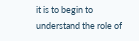it is to begin to understand the role of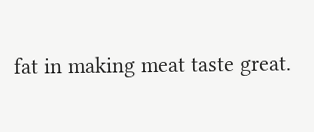fat in making meat taste great.